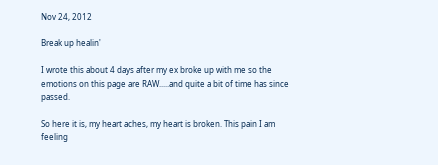Nov 24, 2012

Break up healin'

I wrote this about 4 days after my ex broke up with me so the emotions on this page are RAW.....and quite a bit of time has since passed.

So here it is, my heart aches, my heart is broken. This pain I am feeling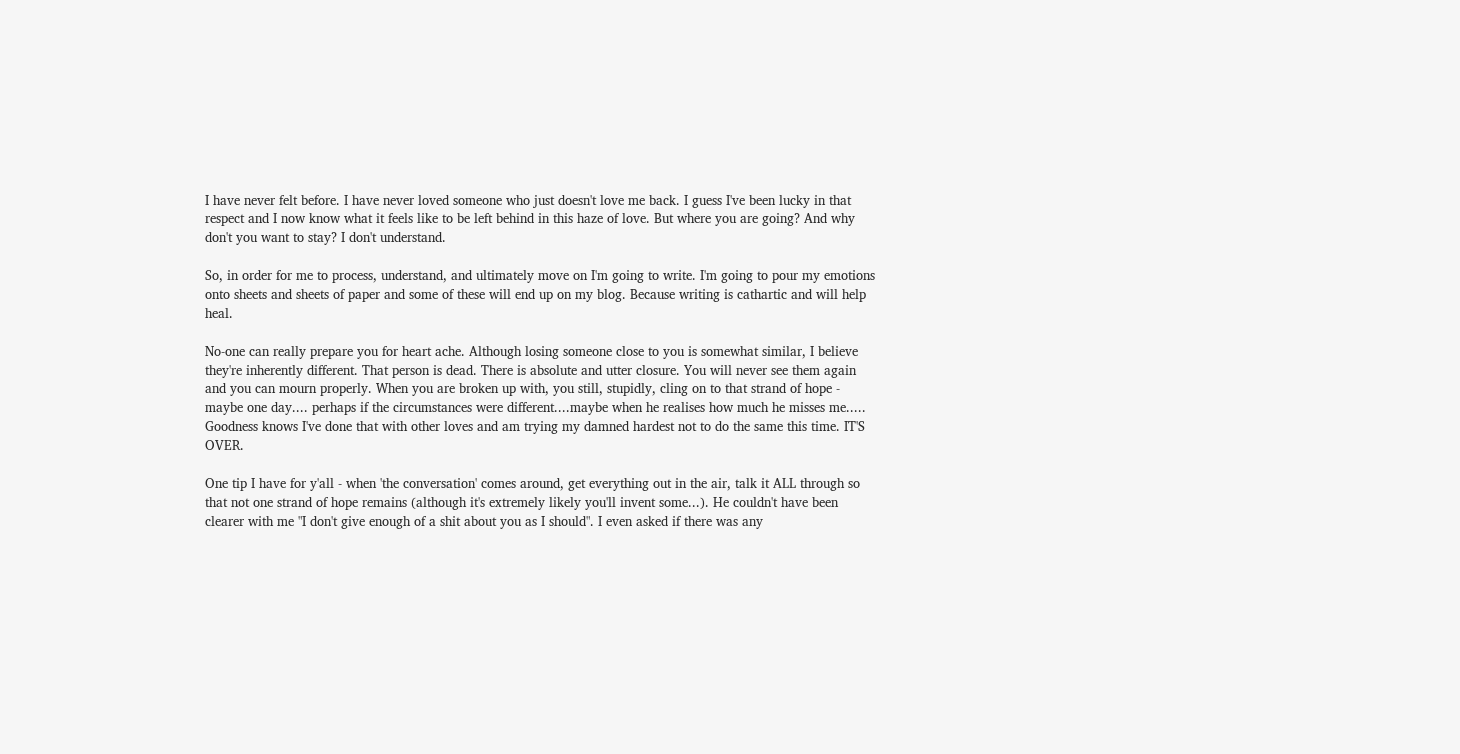I have never felt before. I have never loved someone who just doesn't love me back. I guess I've been lucky in that respect and I now know what it feels like to be left behind in this haze of love. But where you are going? And why don't you want to stay? I don't understand.

So, in order for me to process, understand, and ultimately move on I'm going to write. I'm going to pour my emotions onto sheets and sheets of paper and some of these will end up on my blog. Because writing is cathartic and will help heal.

No-one can really prepare you for heart ache. Although losing someone close to you is somewhat similar, I believe they're inherently different. That person is dead. There is absolute and utter closure. You will never see them again and you can mourn properly. When you are broken up with, you still, stupidly, cling on to that strand of hope - maybe one day.... perhaps if the circumstances were different....maybe when he realises how much he misses me..... Goodness knows I've done that with other loves and am trying my damned hardest not to do the same this time. IT'S OVER.

One tip I have for y'all - when 'the conversation' comes around, get everything out in the air, talk it ALL through so that not one strand of hope remains (although it's extremely likely you'll invent some...). He couldn't have been clearer with me "I don't give enough of a shit about you as I should". I even asked if there was any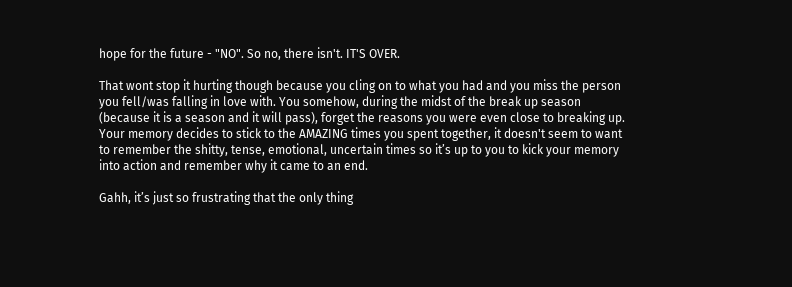hope for the future - "NO". So no, there isn't. IT'S OVER.

That wont stop it hurting though because you cling on to what you had and you miss the person you fell/was falling in love with. You somehow, during the midst of the break up season (because it is a season and it will pass), forget the reasons you were even close to breaking up.  Your memory decides to stick to the AMAZING times you spent together, it doesn't seem to want to remember the shitty, tense, emotional, uncertain times so it’s up to you to kick your memory into action and remember why it came to an end.

Gahh, it’s just so frustrating that the only thing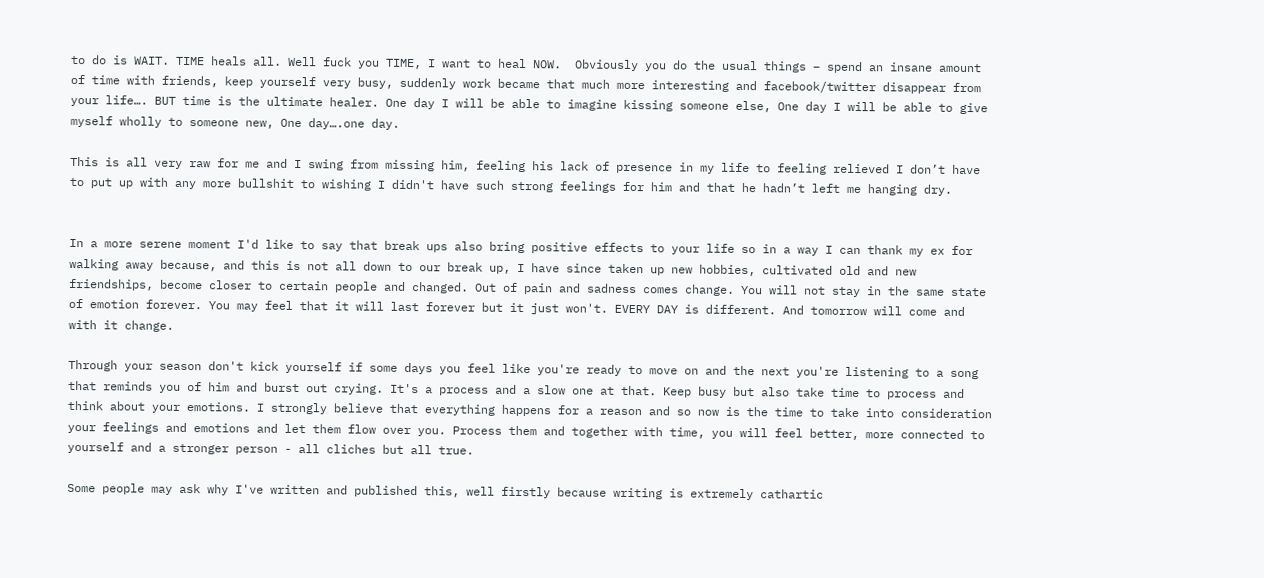to do is WAIT. TIME heals all. Well fuck you TIME, I want to heal NOW.  Obviously you do the usual things – spend an insane amount of time with friends, keep yourself very busy, suddenly work became that much more interesting and facebook/twitter disappear from your life…. BUT time is the ultimate healer. One day I will be able to imagine kissing someone else, One day I will be able to give myself wholly to someone new, One day….one day.

This is all very raw for me and I swing from missing him, feeling his lack of presence in my life to feeling relieved I don’t have to put up with any more bullshit to wishing I didn't have such strong feelings for him and that he hadn’t left me hanging dry.


In a more serene moment I'd like to say that break ups also bring positive effects to your life so in a way I can thank my ex for walking away because, and this is not all down to our break up, I have since taken up new hobbies, cultivated old and new friendships, become closer to certain people and changed. Out of pain and sadness comes change. You will not stay in the same state of emotion forever. You may feel that it will last forever but it just won't. EVERY DAY is different. And tomorrow will come and with it change.

Through your season don't kick yourself if some days you feel like you're ready to move on and the next you're listening to a song that reminds you of him and burst out crying. It's a process and a slow one at that. Keep busy but also take time to process and think about your emotions. I strongly believe that everything happens for a reason and so now is the time to take into consideration your feelings and emotions and let them flow over you. Process them and together with time, you will feel better, more connected to yourself and a stronger person - all cliches but all true.

Some people may ask why I've written and published this, well firstly because writing is extremely cathartic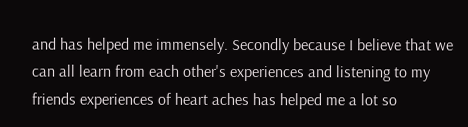and has helped me immensely. Secondly because I believe that we can all learn from each other's experiences and listening to my friends experiences of heart aches has helped me a lot so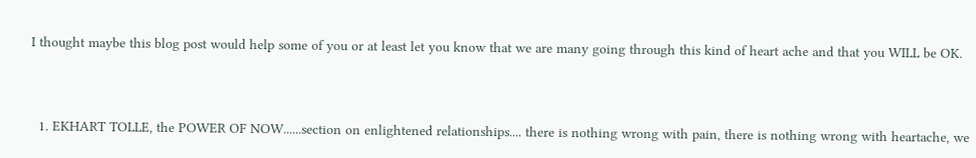I thought maybe this blog post would help some of you or at least let you know that we are many going through this kind of heart ache and that you WILL be OK.



  1. EKHART TOLLE, the POWER OF NOW......section on enlightened relationships.... there is nothing wrong with pain, there is nothing wrong with heartache, we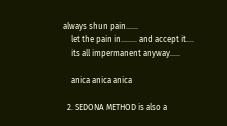always shun pain......
    let the pain in........ and accept it....
    its all impermanent anyway.....

    anica anica anica

  2. SEDONA METHOD is also a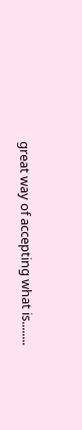great way of accepting what is........